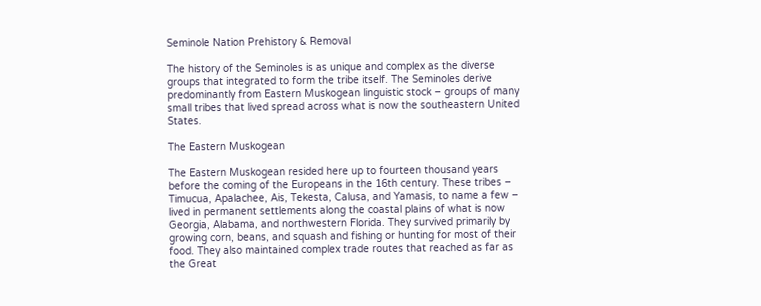Seminole Nation Prehistory & Removal

The history of the Seminoles is as unique and complex as the diverse groups that integrated to form the tribe itself. The Seminoles derive predominantly from Eastern Muskogean linguistic stock – groups of many small tribes that lived spread across what is now the southeastern United States.

The Eastern Muskogean

The Eastern Muskogean resided here up to fourteen thousand years before the coming of the Europeans in the 16th century. These tribes – Timucua, Apalachee, Ais, Tekesta, Calusa, and Yamasis, to name a few – lived in permanent settlements along the coastal plains of what is now Georgia, Alabama, and northwestern Florida. They survived primarily by growing corn, beans, and squash and fishing or hunting for most of their food. They also maintained complex trade routes that reached as far as the Great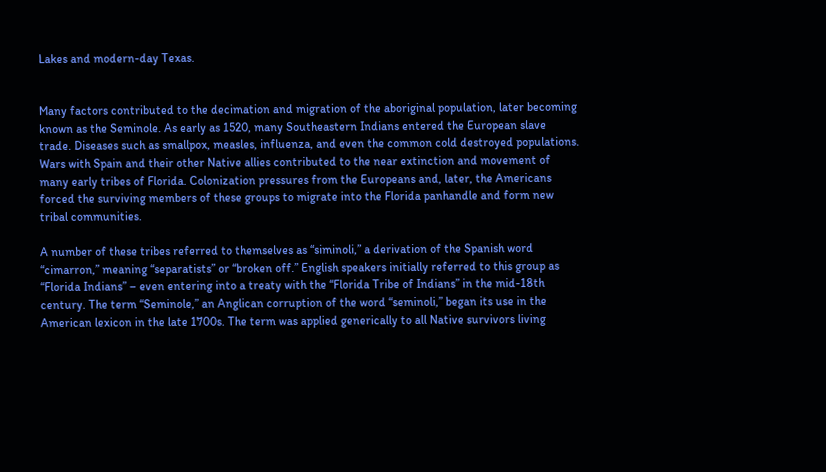Lakes and modern-day Texas.


Many factors contributed to the decimation and migration of the aboriginal population, later becoming known as the Seminole. As early as 1520, many Southeastern Indians entered the European slave trade. Diseases such as smallpox, measles, influenza, and even the common cold destroyed populations. Wars with Spain and their other Native allies contributed to the near extinction and movement of many early tribes of Florida. Colonization pressures from the Europeans and, later, the Americans forced the surviving members of these groups to migrate into the Florida panhandle and form new tribal communities.

A number of these tribes referred to themselves as “siminoli,” a derivation of the Spanish word “cimarron,” meaning “separatists” or “broken off.” English speakers initially referred to this group as “Florida Indians” – even entering into a treaty with the “Florida Tribe of Indians” in the mid-18th century. The term “Seminole,” an Anglican corruption of the word “seminoli,” began its use in the American lexicon in the late 1700s. The term was applied generically to all Native survivors living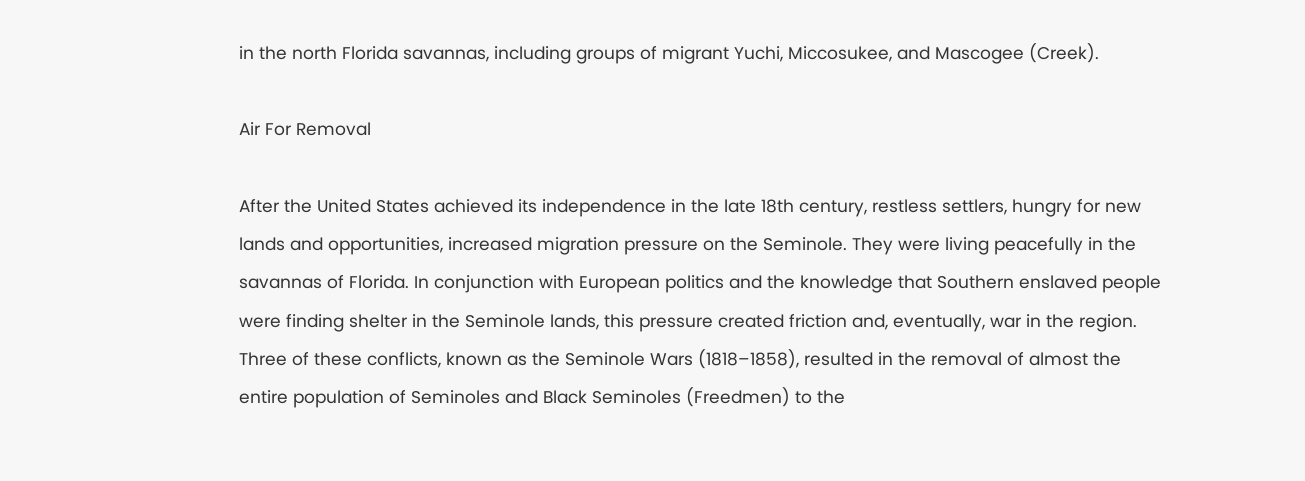in the north Florida savannas, including groups of migrant Yuchi, Miccosukee, and Mascogee (Creek).

Air For Removal

After the United States achieved its independence in the late 18th century, restless settlers, hungry for new lands and opportunities, increased migration pressure on the Seminole. They were living peacefully in the savannas of Florida. In conjunction with European politics and the knowledge that Southern enslaved people were finding shelter in the Seminole lands, this pressure created friction and, eventually, war in the region. Three of these conflicts, known as the Seminole Wars (1818–1858), resulted in the removal of almost the entire population of Seminoles and Black Seminoles (Freedmen) to the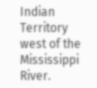Indian Territory west of the Mississippi River.